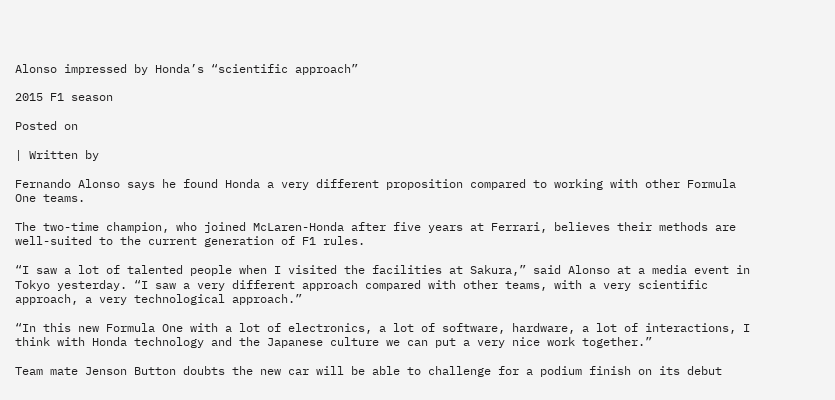Alonso impressed by Honda’s “scientific approach”

2015 F1 season

Posted on

| Written by

Fernando Alonso says he found Honda a very different proposition compared to working with other Formula One teams.

The two-time champion, who joined McLaren-Honda after five years at Ferrari, believes their methods are well-suited to the current generation of F1 rules.

“I saw a lot of talented people when I visited the facilities at Sakura,” said Alonso at a media event in Tokyo yesterday. “I saw a very different approach compared with other teams, with a very scientific approach, a very technological approach.”

“In this new Formula One with a lot of electronics, a lot of software, hardware, a lot of interactions, I think with Honda technology and the Japanese culture we can put a very nice work together.”

Team mate Jenson Button doubts the new car will be able to challenge for a podium finish on its debut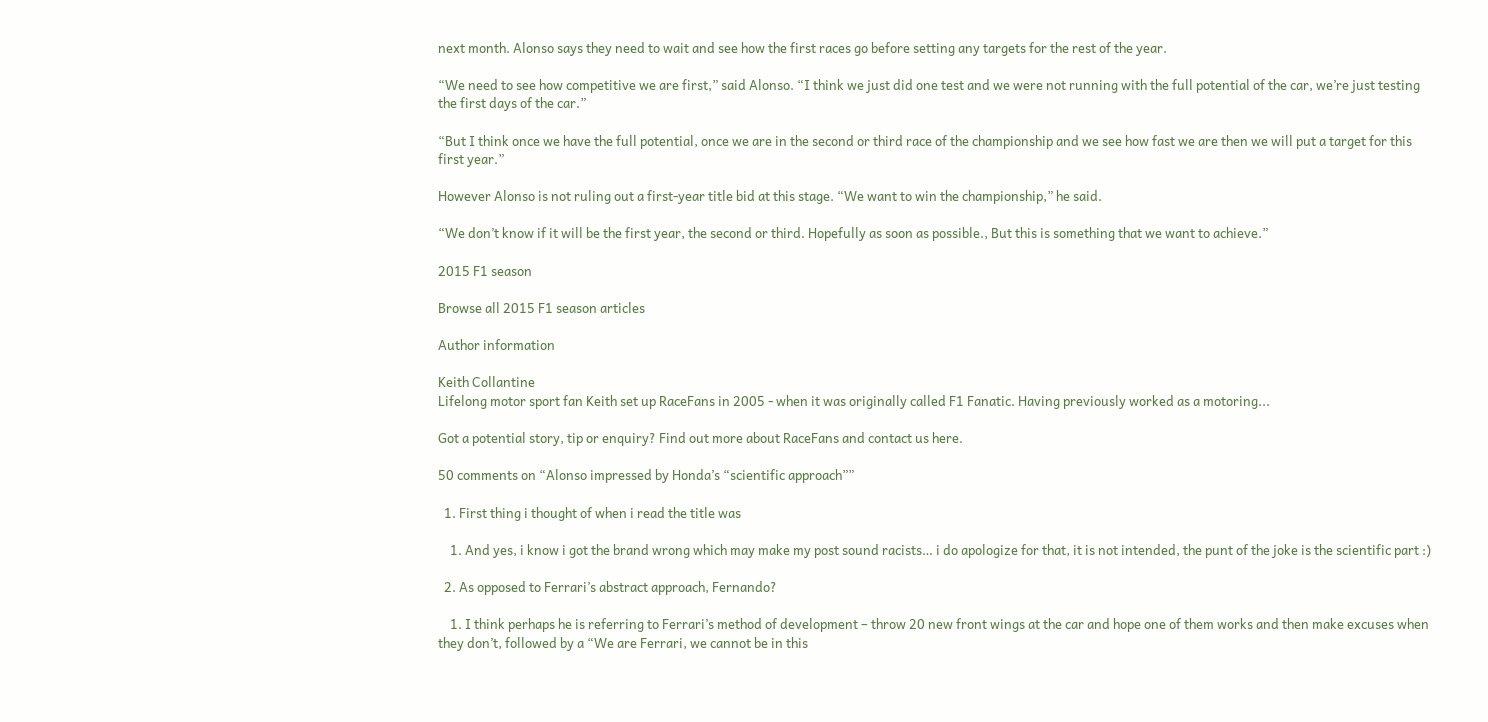next month. Alonso says they need to wait and see how the first races go before setting any targets for the rest of the year.

“We need to see how competitive we are first,” said Alonso. “I think we just did one test and we were not running with the full potential of the car, we’re just testing the first days of the car.”

“But I think once we have the full potential, once we are in the second or third race of the championship and we see how fast we are then we will put a target for this first year.”

However Alonso is not ruling out a first-year title bid at this stage. “We want to win the championship,” he said.

“We don’t know if it will be the first year, the second or third. Hopefully as soon as possible., But this is something that we want to achieve.”

2015 F1 season

Browse all 2015 F1 season articles

Author information

Keith Collantine
Lifelong motor sport fan Keith set up RaceFans in 2005 - when it was originally called F1 Fanatic. Having previously worked as a motoring...

Got a potential story, tip or enquiry? Find out more about RaceFans and contact us here.

50 comments on “Alonso impressed by Honda’s “scientific approach””

  1. First thing i thought of when i read the title was

    1. And yes, i know i got the brand wrong which may make my post sound racists… i do apologize for that, it is not intended, the punt of the joke is the scientific part :)

  2. As opposed to Ferrari’s abstract approach, Fernando?

    1. I think perhaps he is referring to Ferrari’s method of development – throw 20 new front wings at the car and hope one of them works and then make excuses when they don’t, followed by a “We are Ferrari, we cannot be in this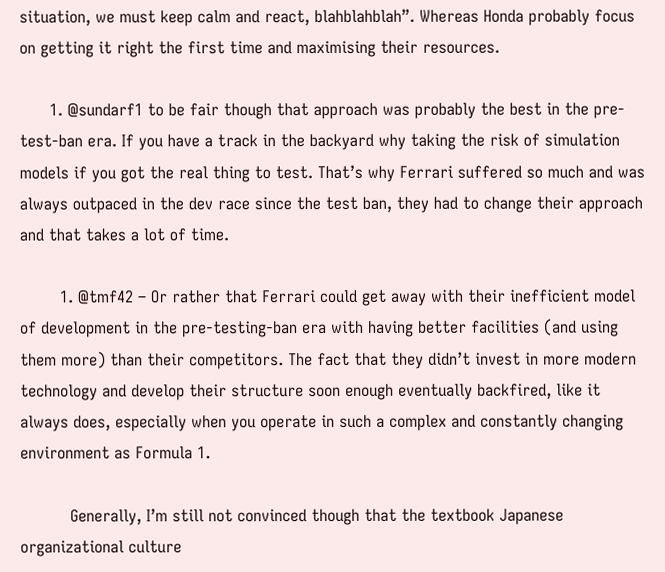situation, we must keep calm and react, blahblahblah”. Whereas Honda probably focus on getting it right the first time and maximising their resources.

      1. @sundarf1 to be fair though that approach was probably the best in the pre-test-ban era. If you have a track in the backyard why taking the risk of simulation models if you got the real thing to test. That’s why Ferrari suffered so much and was always outpaced in the dev race since the test ban, they had to change their approach and that takes a lot of time.

        1. @tmf42 – Or rather that Ferrari could get away with their inefficient model of development in the pre-testing-ban era with having better facilities (and using them more) than their competitors. The fact that they didn’t invest in more modern technology and develop their structure soon enough eventually backfired, like it always does, especially when you operate in such a complex and constantly changing environment as Formula 1.

          Generally, I’m still not convinced though that the textbook Japanese organizational culture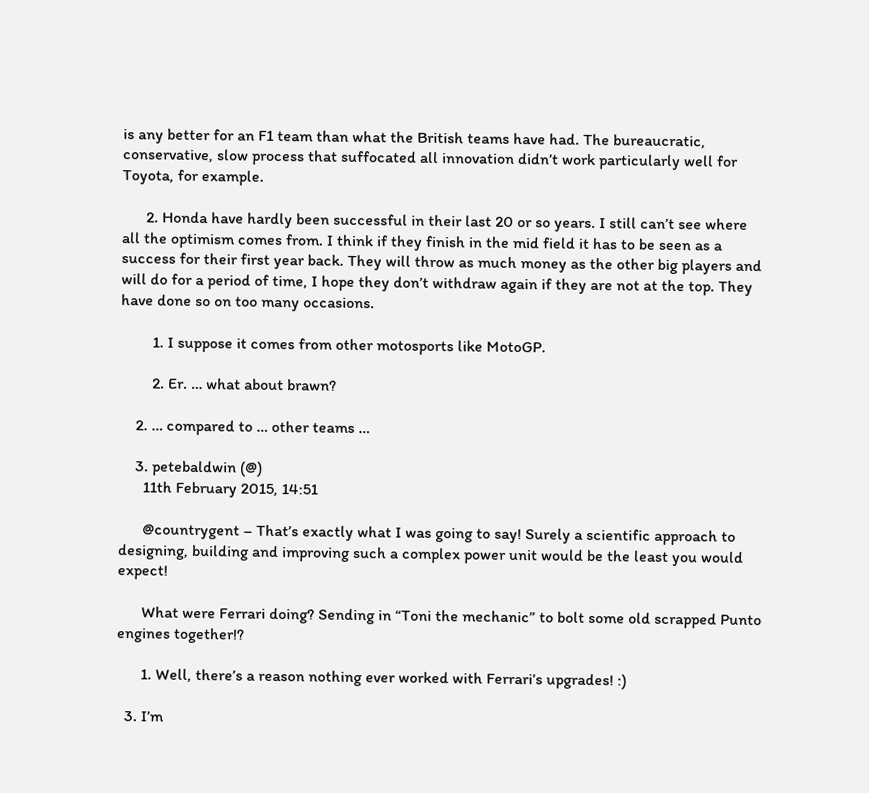is any better for an F1 team than what the British teams have had. The bureaucratic, conservative, slow process that suffocated all innovation didn’t work particularly well for Toyota, for example.

      2. Honda have hardly been successful in their last 20 or so years. I still can’t see where all the optimism comes from. I think if they finish in the mid field it has to be seen as a success for their first year back. They will throw as much money as the other big players and will do for a period of time, I hope they don’t withdraw again if they are not at the top. They have done so on too many occasions.

        1. I suppose it comes from other motosports like MotoGP.

        2. Er. … what about brawn?

    2. … compared to … other teams …

    3. petebaldwin (@)
      11th February 2015, 14:51

      @countrygent – That’s exactly what I was going to say! Surely a scientific approach to designing, building and improving such a complex power unit would be the least you would expect!

      What were Ferrari doing? Sending in “Toni the mechanic” to bolt some old scrapped Punto engines together!?

      1. Well, there’s a reason nothing ever worked with Ferrari’s upgrades! :)

  3. I’m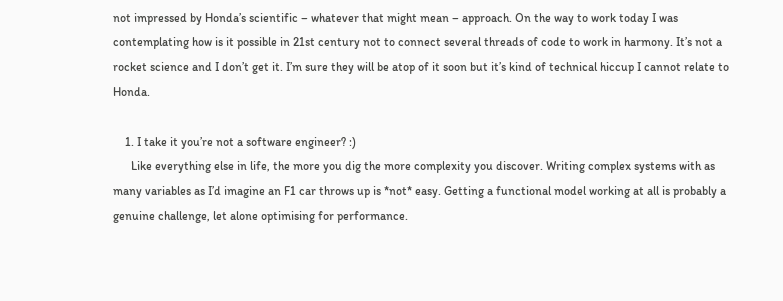not impressed by Honda’s scientific – whatever that might mean – approach. On the way to work today I was contemplating how is it possible in 21st century not to connect several threads of code to work in harmony. It’s not a rocket science and I don’t get it. I’m sure they will be atop of it soon but it’s kind of technical hiccup I cannot relate to Honda.

    1. I take it you’re not a software engineer? :)
      Like everything else in life, the more you dig the more complexity you discover. Writing complex systems with as many variables as I’d imagine an F1 car throws up is *not* easy. Getting a functional model working at all is probably a genuine challenge, let alone optimising for performance.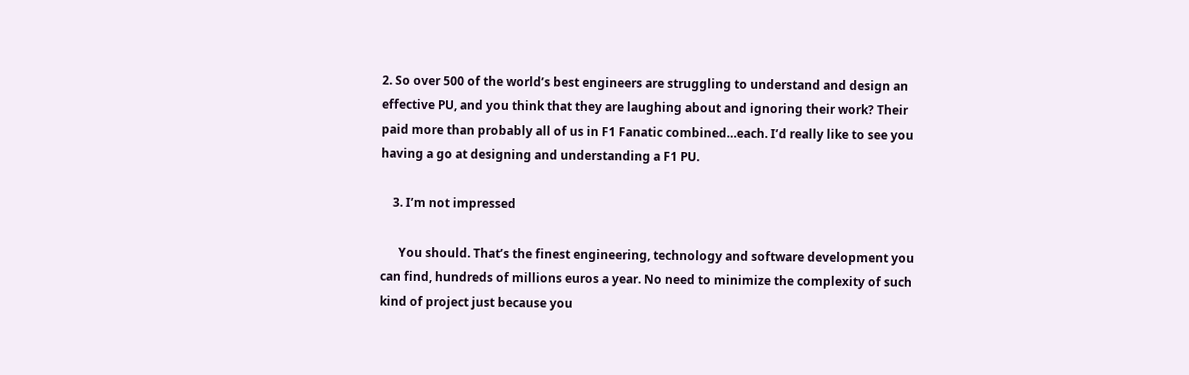2. So over 500 of the world’s best engineers are struggling to understand and design an effective PU, and you think that they are laughing about and ignoring their work? Their paid more than probably all of us in F1 Fanatic combined…each. I’d really like to see you having a go at designing and understanding a F1 PU.

    3. I’m not impressed

      You should. That’s the finest engineering, technology and software development you can find, hundreds of millions euros a year. No need to minimize the complexity of such kind of project just because you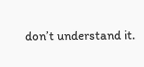don’t understand it.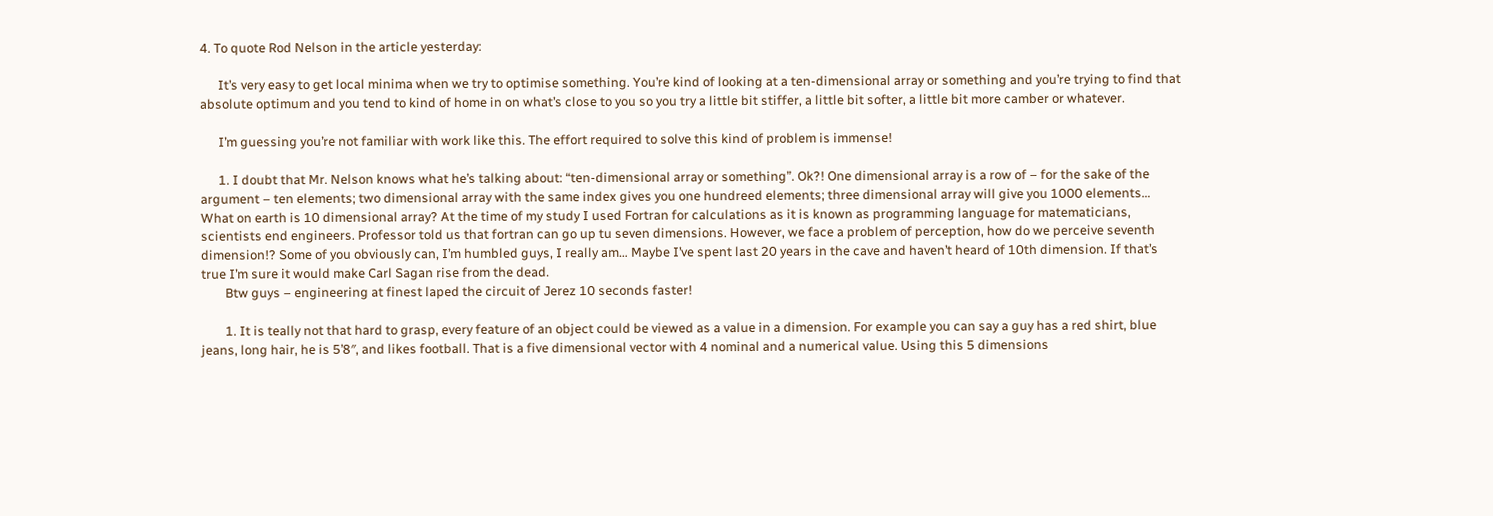4. To quote Rod Nelson in the article yesterday:

      It’s very easy to get local minima when we try to optimise something. You’re kind of looking at a ten-dimensional array or something and you’re trying to find that absolute optimum and you tend to kind of home in on what’s close to you so you try a little bit stiffer, a little bit softer, a little bit more camber or whatever.

      I’m guessing you’re not familiar with work like this. The effort required to solve this kind of problem is immense!

      1. I doubt that Mr. Nelson knows what he’s talking about: “ten-dimensional array or something”. Ok?! One dimensional array is a row of – for the sake of the argument – ten elements; two dimensional array with the same index gives you one hundreed elements; three dimensional array will give you 1000 elements… What on earth is 10 dimensional array? At the time of my study I used Fortran for calculations as it is known as programming language for matematicians, scientists end engineers. Professor told us that fortran can go up tu seven dimensions. However, we face a problem of perception, how do we perceive seventh dimension!? Some of you obviously can, I’m humbled guys, I really am… Maybe I’ve spent last 20 years in the cave and haven’t heard of 10th dimension. If that’s true I’m sure it would make Carl Sagan rise from the dead.
        Btw guys – engineering at finest laped the circuit of Jerez 10 seconds faster!

        1. It is teally not that hard to grasp, every feature of an object could be viewed as a value in a dimension. For example you can say a guy has a red shirt, blue jeans, long hair, he is 5’8″, and likes football. That is a five dimensional vector with 4 nominal and a numerical value. Using this 5 dimensions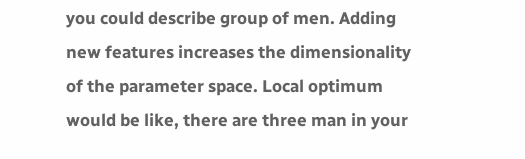you could describe group of men. Adding new features increases the dimensionality of the parameter space. Local optimum would be like, there are three man in your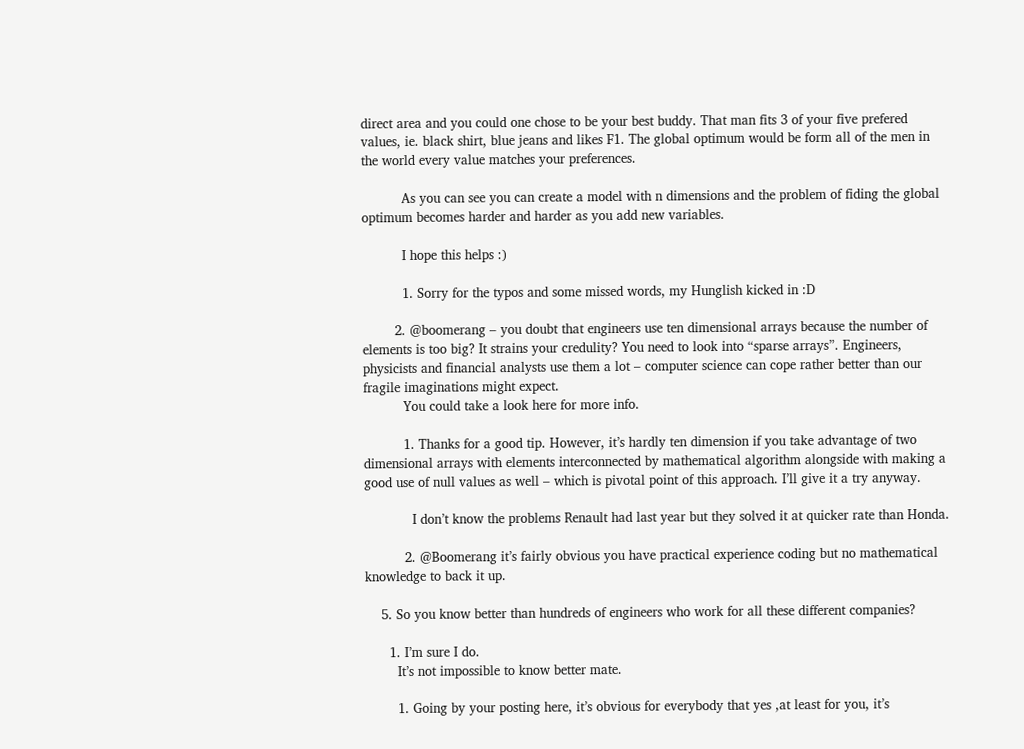direct area and you could one chose to be your best buddy. That man fits 3 of your five prefered values, ie. black shirt, blue jeans and likes F1. The global optimum would be form all of the men in the world every value matches your preferences.

          As you can see you can create a model with n dimensions and the problem of fiding the global optimum becomes harder and harder as you add new variables.

          I hope this helps :)

          1. Sorry for the typos and some missed words, my Hunglish kicked in :D

        2. @boomerang – you doubt that engineers use ten dimensional arrays because the number of elements is too big? It strains your credulity? You need to look into “sparse arrays”. Engineers, physicists and financial analysts use them a lot – computer science can cope rather better than our fragile imaginations might expect.
          You could take a look here for more info.

          1. Thanks for a good tip. However, it’s hardly ten dimension if you take advantage of two dimensional arrays with elements interconnected by mathematical algorithm alongside with making a good use of null values as well – which is pivotal point of this approach. I’ll give it a try anyway.

            I don’t know the problems Renault had last year but they solved it at quicker rate than Honda.

          2. @Boomerang it’s fairly obvious you have practical experience coding but no mathematical knowledge to back it up.

    5. So you know better than hundreds of engineers who work for all these different companies?

      1. I’m sure I do.
        It’s not impossible to know better mate.

        1. Going by your posting here, it’s obvious for everybody that yes ,at least for you, it’s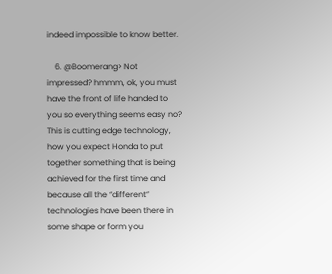indeed impossible to know better.

    6. @Boomerang> Not impressed? hmmm, ok, you must have the front of life handed to you so everything seems easy no? This is cutting edge technology, how you expect Honda to put together something that is being achieved for the first time and because all the “different” technologies have been there in some shape or form you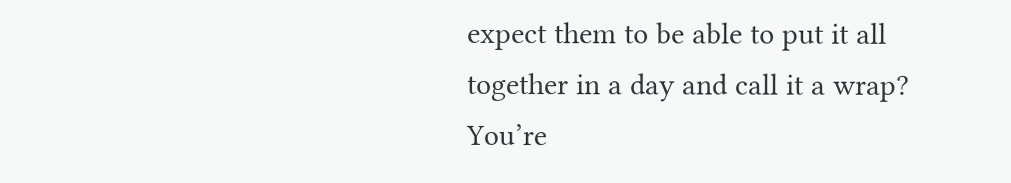expect them to be able to put it all together in a day and call it a wrap? You’re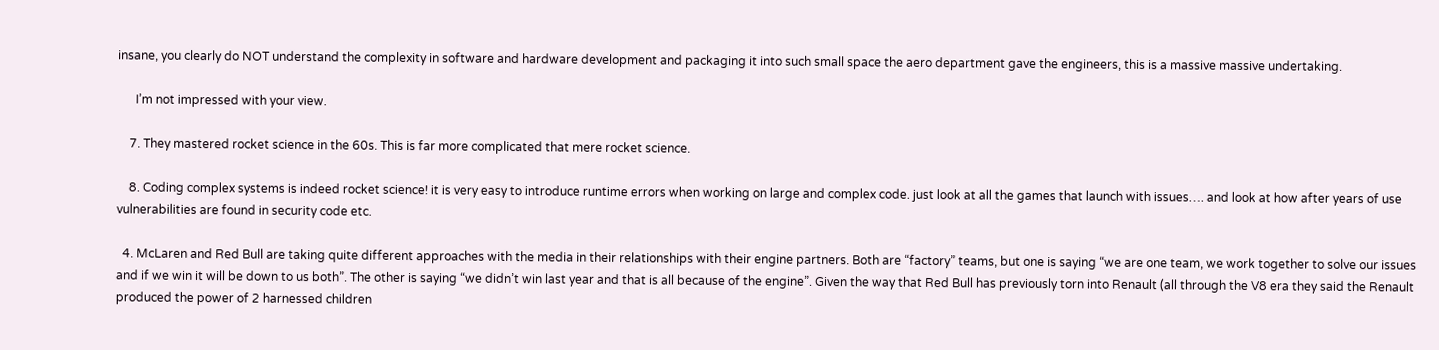insane, you clearly do NOT understand the complexity in software and hardware development and packaging it into such small space the aero department gave the engineers, this is a massive massive undertaking.

      I’m not impressed with your view.

    7. They mastered rocket science in the 60s. This is far more complicated that mere rocket science.

    8. Coding complex systems is indeed rocket science! it is very easy to introduce runtime errors when working on large and complex code. just look at all the games that launch with issues…. and look at how after years of use vulnerabilities are found in security code etc.

  4. McLaren and Red Bull are taking quite different approaches with the media in their relationships with their engine partners. Both are “factory” teams, but one is saying “we are one team, we work together to solve our issues and if we win it will be down to us both”. The other is saying “we didn’t win last year and that is all because of the engine”. Given the way that Red Bull has previously torn into Renault (all through the V8 era they said the Renault produced the power of 2 harnessed children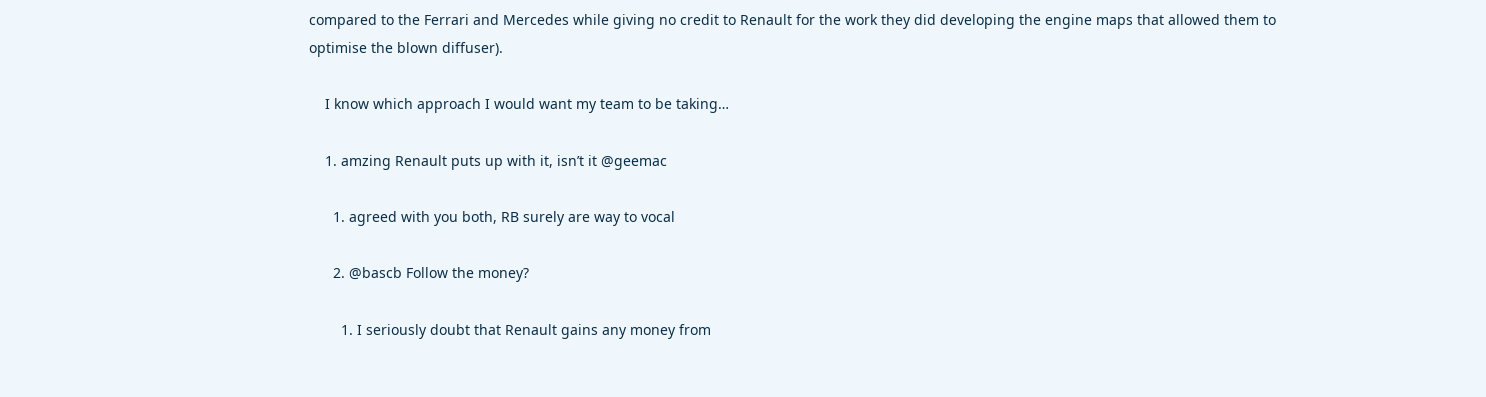compared to the Ferrari and Mercedes while giving no credit to Renault for the work they did developing the engine maps that allowed them to optimise the blown diffuser).

    I know which approach I would want my team to be taking…

    1. amzing Renault puts up with it, isn’t it @geemac

      1. agreed with you both, RB surely are way to vocal

      2. @bascb Follow the money?

        1. I seriously doubt that Renault gains any money from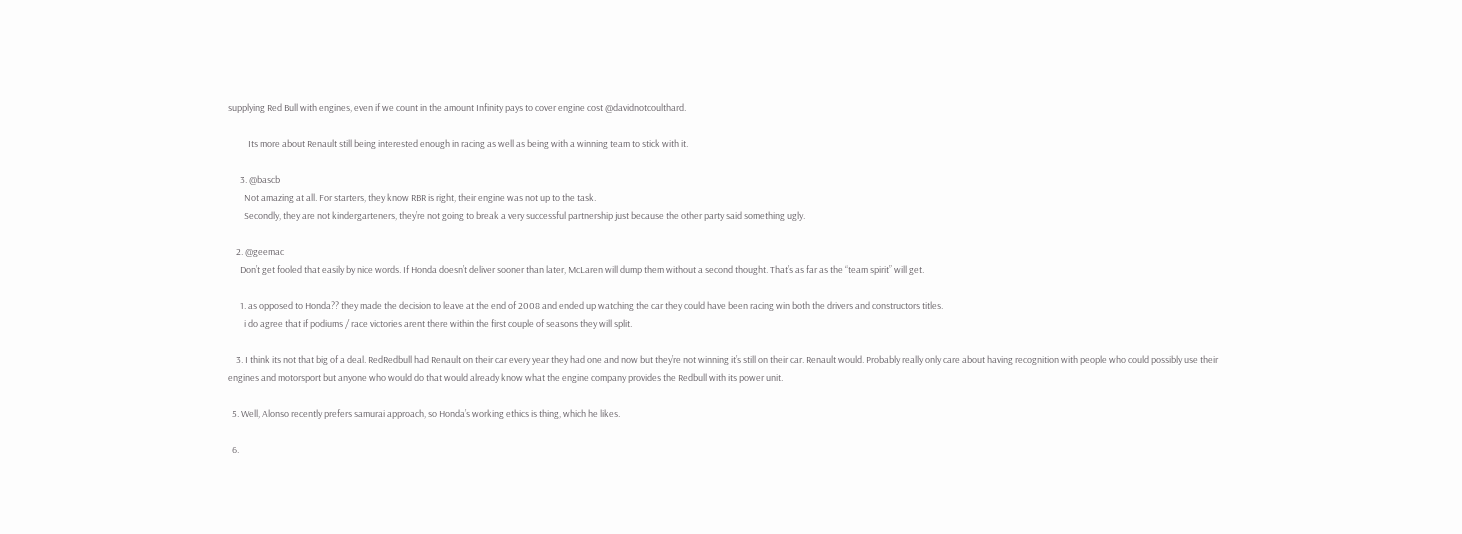supplying Red Bull with engines, even if we count in the amount Infinity pays to cover engine cost @davidnotcoulthard.

          Its more about Renault still being interested enough in racing as well as being with a winning team to stick with it.

      3. @bascb
        Not amazing at all. For starters, they know RBR is right, their engine was not up to the task.
        Secondly, they are not kindergarteners, they’re not going to break a very successful partnership just because the other party said something ugly.

    2. @geemac
      Don’t get fooled that easily by nice words. If Honda doesn’t deliver sooner than later, McLaren will dump them without a second thought. That’s as far as the “team spirit” will get.

      1. as opposed to Honda?? they made the decision to leave at the end of 2008 and ended up watching the car they could have been racing win both the drivers and constructors titles.
        i do agree that if podiums / race victories arent there within the first couple of seasons they will split.

    3. I think its not that big of a deal. RedRedbull had Renault on their car every year they had one and now but they’re not winning it’s still on their car. Renault would. Probably really only care about having recognition with people who could possibly use their engines and motorsport but anyone who would do that would already know what the engine company provides the Redbull with its power unit.

  5. Well, Alonso recently prefers samurai approach, so Honda’s working ethics is thing, which he likes.

  6.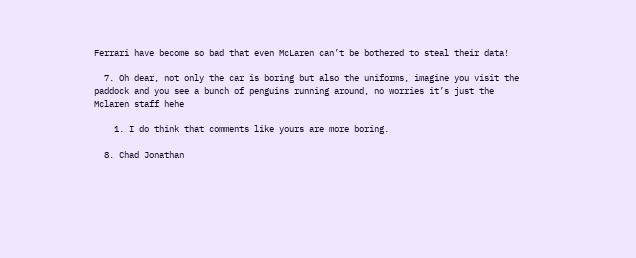Ferrari have become so bad that even McLaren can’t be bothered to steal their data!

  7. Oh dear, not only the car is boring but also the uniforms, imagine you visit the paddock and you see a bunch of penguins running around, no worries it’s just the Mclaren staff hehe

    1. I do think that comments like yours are more boring.

  8. Chad Jonathan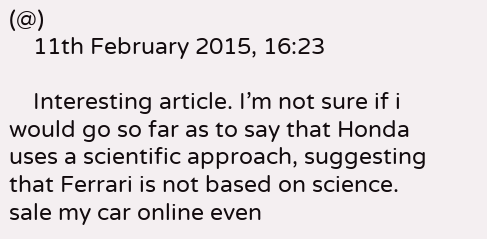(@)
    11th February 2015, 16:23

    Interesting article. I’m not sure if i would go so far as to say that Honda uses a scientific approach, suggesting that Ferrari is not based on science. sale my car online even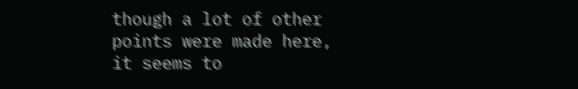though a lot of other points were made here, it seems to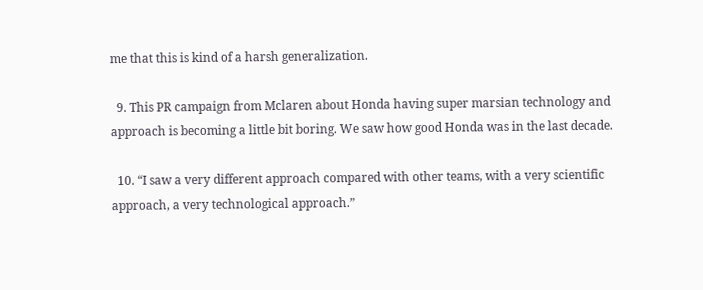me that this is kind of a harsh generalization.

  9. This PR campaign from Mclaren about Honda having super marsian technology and approach is becoming a little bit boring. We saw how good Honda was in the last decade.

  10. “I saw a very different approach compared with other teams, with a very scientific approach, a very technological approach.”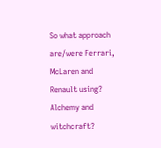So what approach are/were Ferrari, McLaren and Renault using? Alchemy and witchcraft?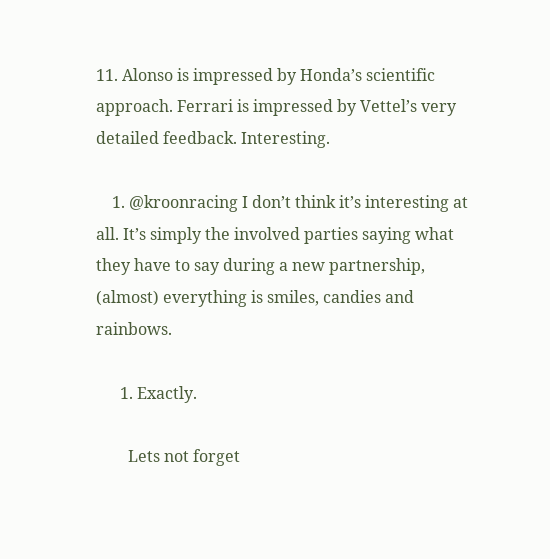11. Alonso is impressed by Honda’s scientific approach. Ferrari is impressed by Vettel’s very detailed feedback. Interesting.

    1. @kroonracing I don’t think it’s interesting at all. It’s simply the involved parties saying what they have to say during a new partnership, (almost) everything is smiles, candies and rainbows.

      1. Exactly.

        Lets not forget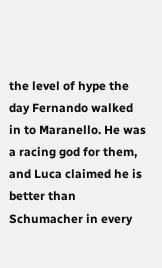the level of hype the day Fernando walked in to Maranello. He was a racing god for them, and Luca claimed he is better than Schumacher in every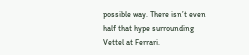possible way. There isn’t even half that hype surrounding Vettel at Ferrari.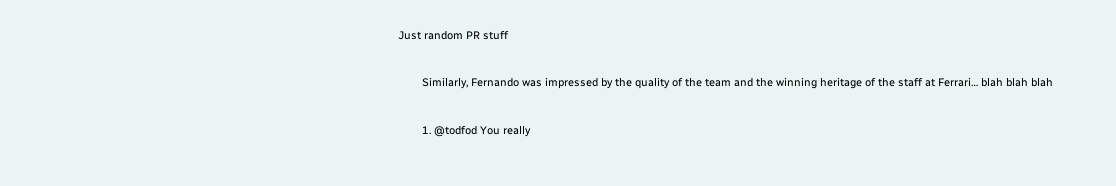Just random PR stuff

        Similarly, Fernando was impressed by the quality of the team and the winning heritage of the staff at Ferrari… blah blah blah

        1. @todfod You really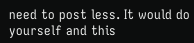need to post less. It would do yourself and this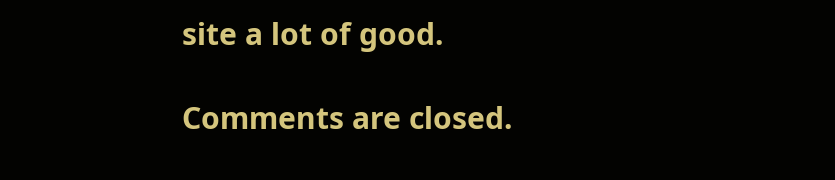site a lot of good.

Comments are closed.